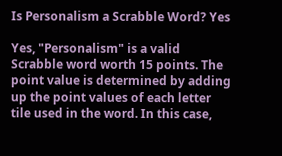Is Personalism a Scrabble Word? Yes

Yes, "Personalism" is a valid Scrabble word worth 15 points. The point value is determined by adding up the point values of each letter tile used in the word. In this case,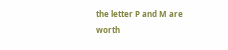the letter P and M are worth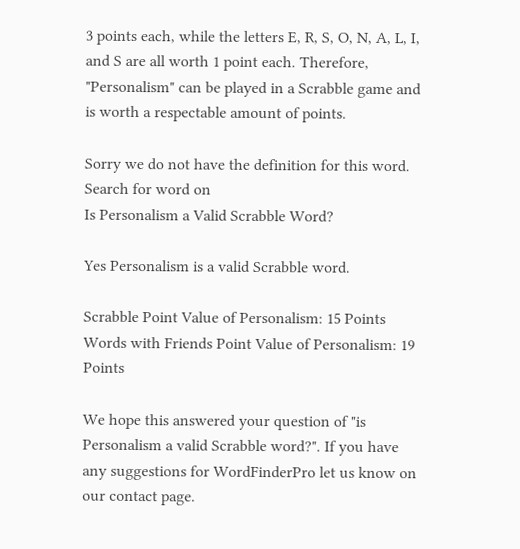3 points each, while the letters E, R, S, O, N, A, L, I, and S are all worth 1 point each. Therefore, "Personalism" can be played in a Scrabble game and is worth a respectable amount of points.

Sorry we do not have the definition for this word. Search for word on
Is Personalism a Valid Scrabble Word?

Yes Personalism is a valid Scrabble word.

Scrabble Point Value of Personalism: 15 Points
Words with Friends Point Value of Personalism: 19 Points

We hope this answered your question of "is Personalism a valid Scrabble word?". If you have any suggestions for WordFinderPro let us know on our contact page.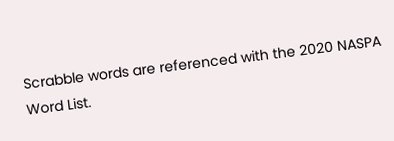Scrabble words are referenced with the 2020 NASPA Word List.